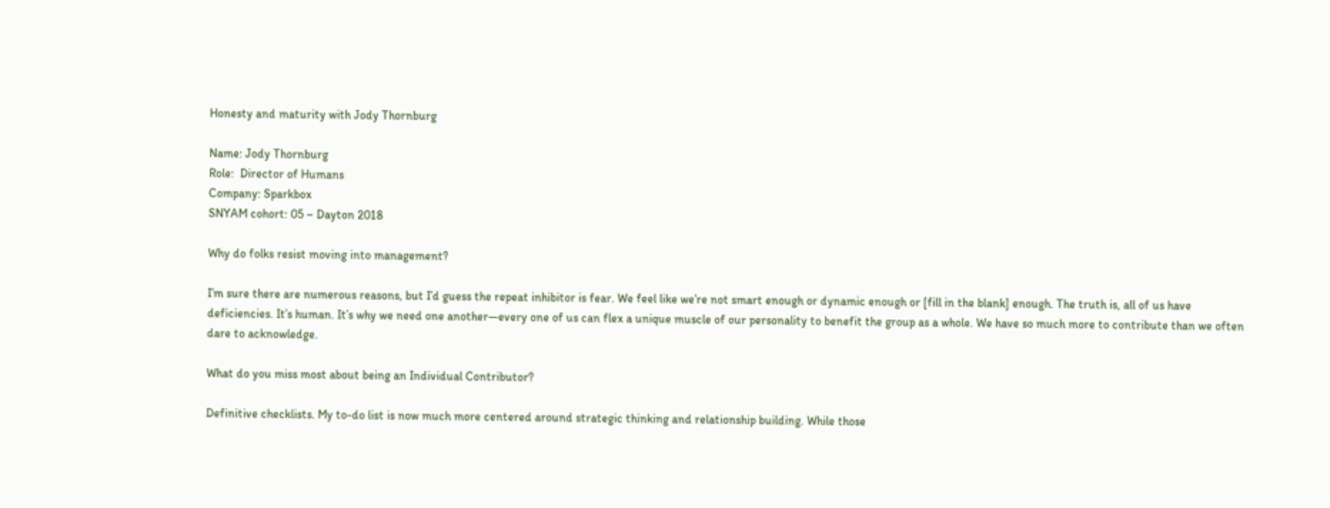Honesty and maturity with Jody Thornburg

Name: Jody Thornburg
Role:  Director of Humans
Company: Sparkbox
SNYAM cohort: 05 – Dayton 2018

Why do folks resist moving into management?

I’m sure there are numerous reasons, but I’d guess the repeat inhibitor is fear. We feel like we’re not smart enough or dynamic enough or [fill in the blank] enough. The truth is, all of us have deficiencies. It’s human. It’s why we need one another—every one of us can flex a unique muscle of our personality to benefit the group as a whole. We have so much more to contribute than we often dare to acknowledge.

What do you miss most about being an Individual Contributor?

Definitive checklists. My to-do list is now much more centered around strategic thinking and relationship building. While those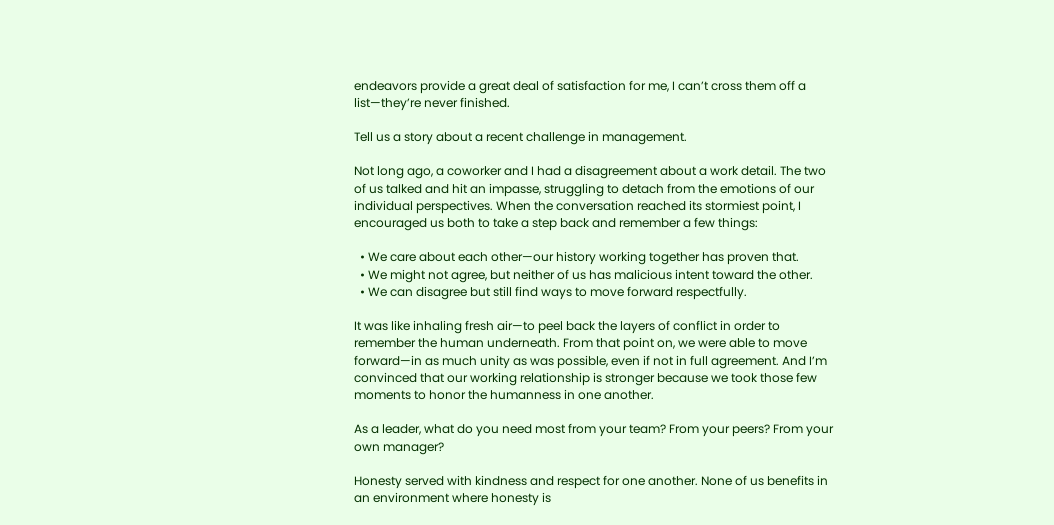endeavors provide a great deal of satisfaction for me, I can’t cross them off a list—they’re never finished.

Tell us a story about a recent challenge in management.

Not long ago, a coworker and I had a disagreement about a work detail. The two of us talked and hit an impasse, struggling to detach from the emotions of our individual perspectives. When the conversation reached its stormiest point, I encouraged us both to take a step back and remember a few things:

  • We care about each other—our history working together has proven that.
  • We might not agree, but neither of us has malicious intent toward the other.
  • We can disagree but still find ways to move forward respectfully.

It was like inhaling fresh air—to peel back the layers of conflict in order to remember the human underneath. From that point on, we were able to move forward—in as much unity as was possible, even if not in full agreement. And I’m convinced that our working relationship is stronger because we took those few moments to honor the humanness in one another.

As a leader, what do you need most from your team? From your peers? From your own manager?

Honesty served with kindness and respect for one another. None of us benefits in an environment where honesty is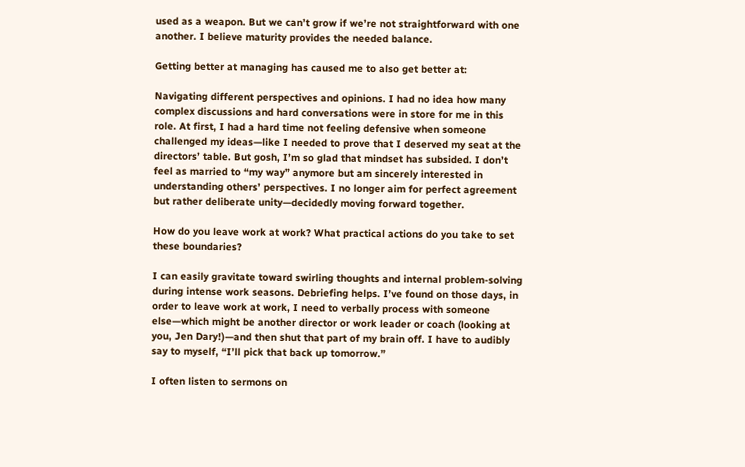used as a weapon. But we can’t grow if we’re not straightforward with one another. I believe maturity provides the needed balance.

Getting better at managing has caused me to also get better at:

Navigating different perspectives and opinions. I had no idea how many complex discussions and hard conversations were in store for me in this role. At first, I had a hard time not feeling defensive when someone challenged my ideas—like I needed to prove that I deserved my seat at the directors’ table. But gosh, I’m so glad that mindset has subsided. I don’t feel as married to “my way” anymore but am sincerely interested in understanding others’ perspectives. I no longer aim for perfect agreement but rather deliberate unity—decidedly moving forward together.

How do you leave work at work? What practical actions do you take to set these boundaries?

I can easily gravitate toward swirling thoughts and internal problem-solving during intense work seasons. Debriefing helps. I’ve found on those days, in order to leave work at work, I need to verbally process with someone else—which might be another director or work leader or coach (looking at you, Jen Dary!)—and then shut that part of my brain off. I have to audibly say to myself, “I’ll pick that back up tomorrow.”

I often listen to sermons on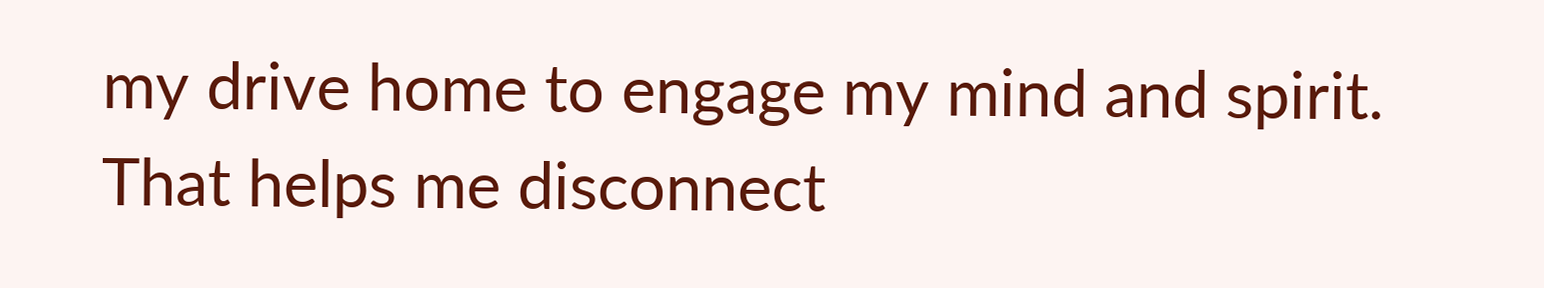my drive home to engage my mind and spirit. That helps me disconnect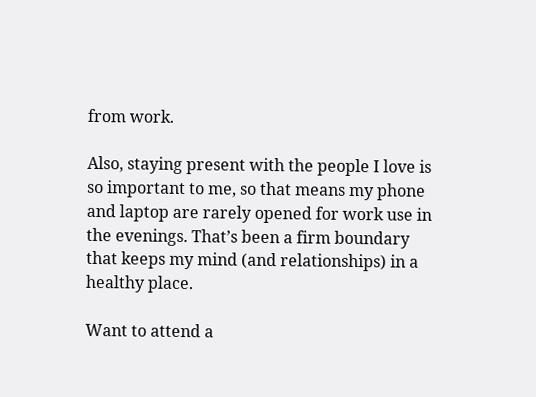from work.

Also, staying present with the people I love is so important to me, so that means my phone and laptop are rarely opened for work use in the evenings. That’s been a firm boundary that keeps my mind (and relationships) in a healthy place.

Want to attend a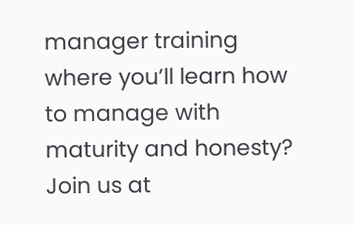manager training where you’ll learn how to manage with maturity and honesty? Join us at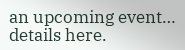an upcoming event… details here.